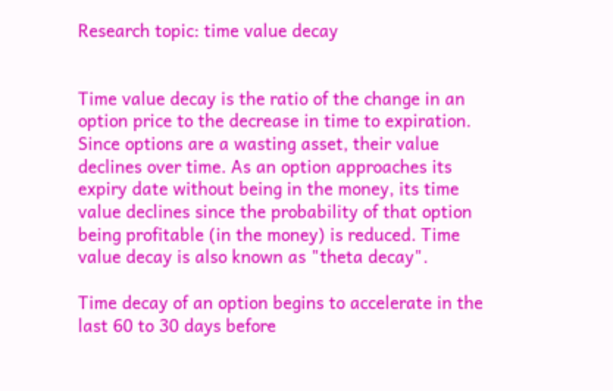Research topic: time value decay


Time value decay is the ratio of the change in an option price to the decrease in time to expiration. Since options are a wasting asset, their value declines over time. As an option approaches its expiry date without being in the money, its time value declines since the probability of that option being profitable (in the money) is reduced. Time value decay is also known as "theta decay".

Time decay of an option begins to accelerate in the last 60 to 30 days before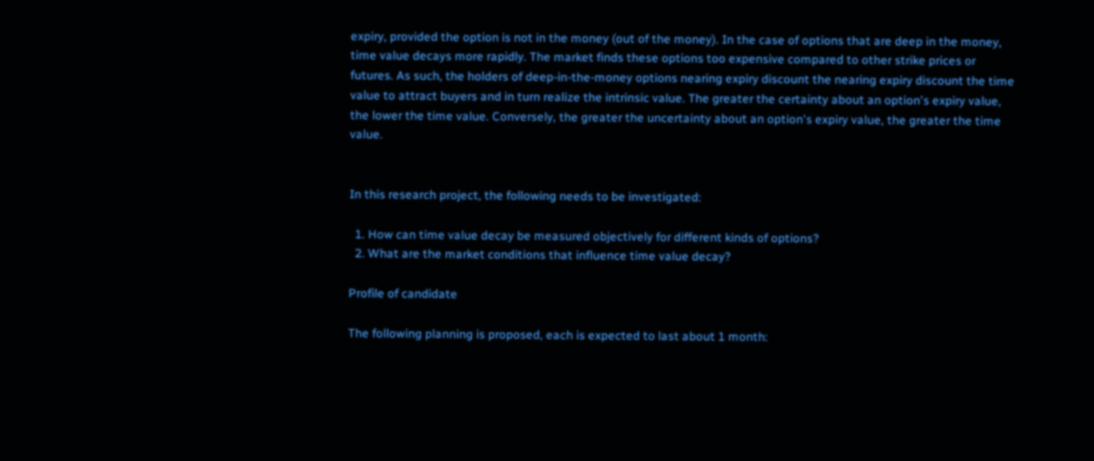expiry, provided the option is not in the money (out of the money). In the case of options that are deep in the money, time value decays more rapidly. The market finds these options too expensive compared to other strike prices or futures. As such, the holders of deep-in-the-money options nearing expiry discount the nearing expiry discount the time value to attract buyers and in turn realize the intrinsic value. The greater the certainty about an option's expiry value, the lower the time value. Conversely, the greater the uncertainty about an option's expiry value, the greater the time value.


In this research project, the following needs to be investigated:

  1. How can time value decay be measured objectively for different kinds of options?
  2. What are the market conditions that influence time value decay?

Profile of candidate

The following planning is proposed, each is expected to last about 1 month: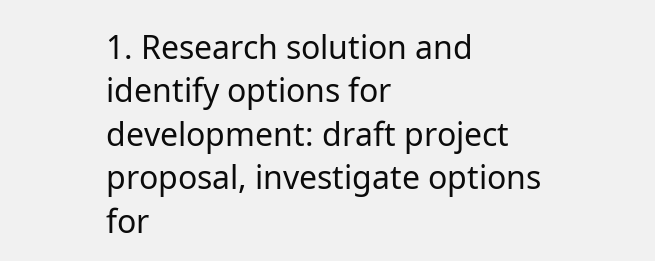1. Research solution and identify options for development: draft project proposal, investigate options for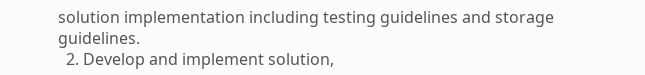solution implementation including testing guidelines and storage guidelines.
  2. Develop and implement solution,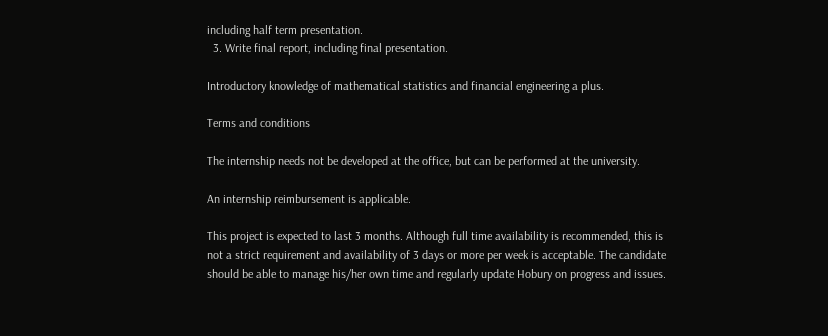including half term presentation.
  3. Write final report, including final presentation.

Introductory knowledge of mathematical statistics and financial engineering a plus.

Terms and conditions

The internship needs not be developed at the office, but can be performed at the university.

An internship reimbursement is applicable.

This project is expected to last 3 months. Although full time availability is recommended, this is not a strict requirement and availability of 3 days or more per week is acceptable. The candidate should be able to manage his/her own time and regularly update Hobury on progress and issues.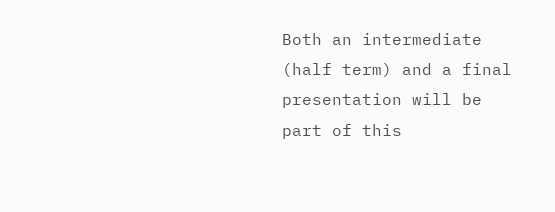Both an intermediate (half term) and a final presentation will be part of this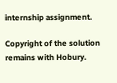internship assignment.

Copyright of the solution remains with Hobury.